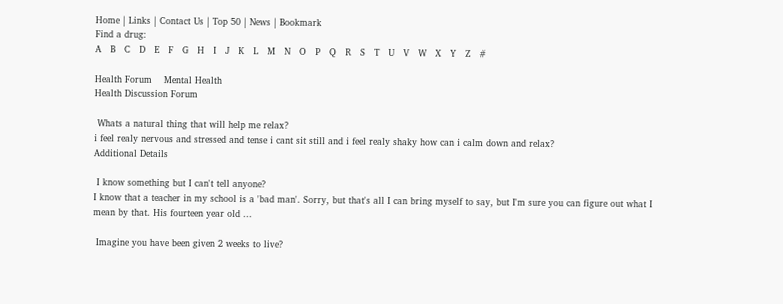Home | Links | Contact Us | Top 50 | News | Bookmark
Find a drug:
A   B   C   D   E   F   G   H   I   J   K   L   M   N   O   P   Q   R   S   T   U   V   W   X   Y   Z   #

Health Forum    Mental Health
Health Discussion Forum

 Whats a natural thing that will help me relax?
i feel realy nervous and stressed and tense i cant sit still and i feel realy shaky how can i calm down and relax?
Additional Details

 I know something but I can't tell anyone?
I know that a teacher in my school is a 'bad man'. Sorry, but that's all I can bring myself to say, but I'm sure you can figure out what I mean by that. His fourteen year old ...

 Imagine you have been given 2 weeks to live?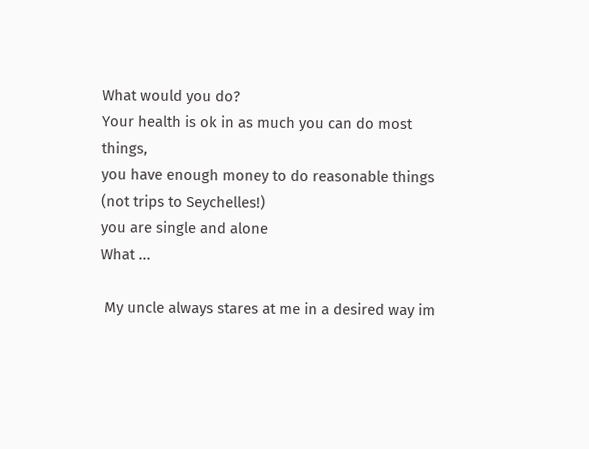What would you do?
Your health is ok in as much you can do most things,
you have enough money to do reasonable things (not trips to Seychelles!)
you are single and alone
What ...

 My uncle always stares at me in a desired way im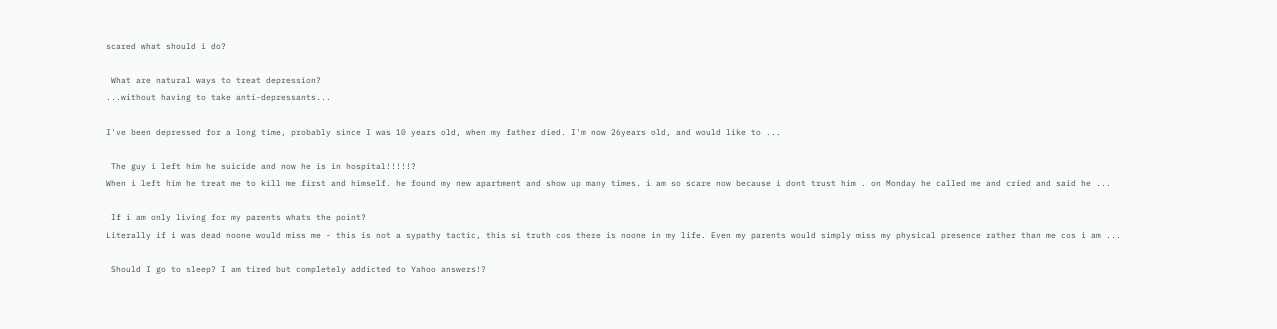scared what should i do?

 What are natural ways to treat depression?
...without having to take anti-depressants...

I've been depressed for a long time, probably since I was 10 years old, when my father died. I'm now 26years old, and would like to ...

 The guy i left him he suicide and now he is in hospital!!!!!?
When i left him he treat me to kill me first and himself. he found my new apartment and show up many times. i am so scare now because i dont trust him . on Monday he called me and cried and said he ...

 If i am only living for my parents whats the point?
Literally if i was dead noone would miss me - this is not a sypathy tactic, this si truth cos there is noone in my life. Even my parents would simply miss my physical presence rather than me cos i am ...

 Should I go to sleep? I am tired but completely addicted to Yahoo answers!?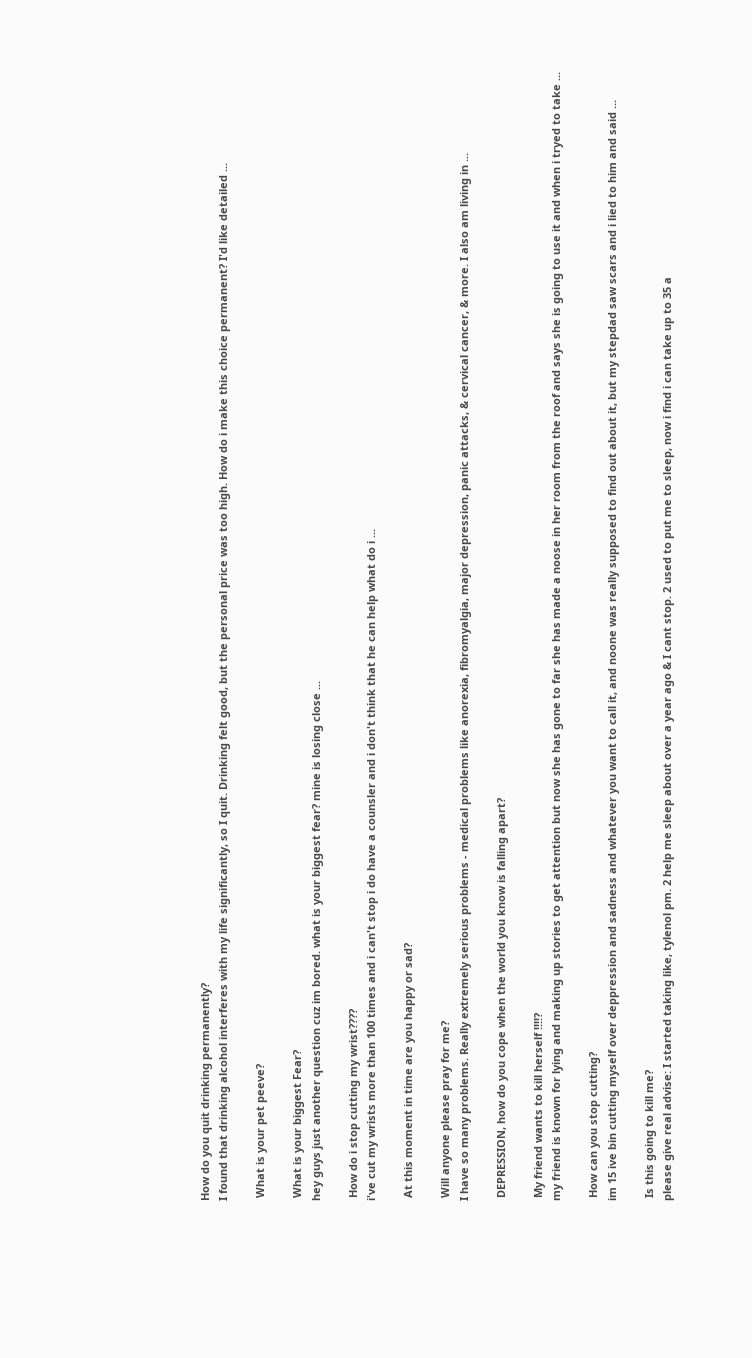How do you quit drinking permanently?
I found that drinking alcohol interferes with my life significantly, so I quit. Drinking felt good, but the personal price was too high. How do i make this choice permanent? I'd like detailed ...

 What is your pet peeve?

 What is your biggest Fear?
hey guys just another question cuz im bored. what is your biggest fear? mine is losing close ...

 How do i stop cutting my wrist????
i've cut my wrists more than 100 times and i can't stop i do have a counsler and i don't think that he can help what do i ...

 At this moment in time are you happy or sad?

 Will anyone please pray for me?
I have so many problems. Really extremely serious problems - medical problems like anorexia, fibromyalgia, major depression, panic attacks, & cervical cancer, & more. I also am living in ...

 DEPRESSION, how do you cope when the world you know is falling apart?

 My friend wants to kill herself !!!!?
my friend is known for lying and making up stories to get attention but now she has gone to far she has made a noose in her room from the roof and says she is going to use it and when i tryed to take ...

 How can you stop cutting?
im 15 ive bin cutting myself over deppression and sadness and whatever you want to call it, and noone was really supposed to find out about it, but my stepdad saw scars and i lied to him and said ...

 Is this going to kill me?
please give real advise: I started taking like, tylenol pm. 2 help me sleep about over a year ago & I cant stop. 2 used to put me to sleep, now i find i can take up to 35 a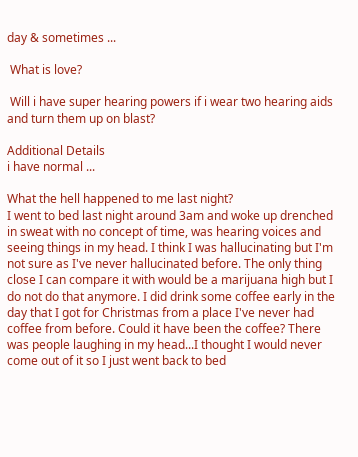day & sometimes ...

 What is love?

 Will i have super hearing powers if i wear two hearing aids and turn them up on blast?

Additional Details
i have normal ...

What the hell happened to me last night?
I went to bed last night around 3am and woke up drenched in sweat with no concept of time, was hearing voices and seeing things in my head. I think I was hallucinating but I'm not sure as I've never hallucinated before. The only thing close I can compare it with would be a marijuana high but I do not do that anymore. I did drink some coffee early in the day that I got for Christmas from a place I've never had coffee from before. Could it have been the coffee? There was people laughing in my head...I thought I would never come out of it so I just went back to bed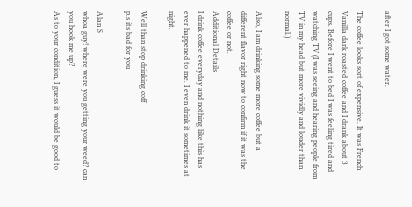after I got some water.

The coffee looks sort of expensive. It was French Vanilla dark roasted coffee and I drank about 3 cups. Before I went to bed I was feeling tired and watching TV (I was seeing and hearing people from TV in my head but more vividly and louder than normal.)

Also, I am drinking some more coffee but a different flavor right now to confirm if it was the coffee or not.
Additional Details
I drink coffee everyday and nothing like this has ever happened to me. I even drink it sometimes at night.

Well than stop drinking coff
p.s its bad for you

Alan S
whoa guy! where were you getting your weed? can you hook me up?
As to your condition, I guess it would be good to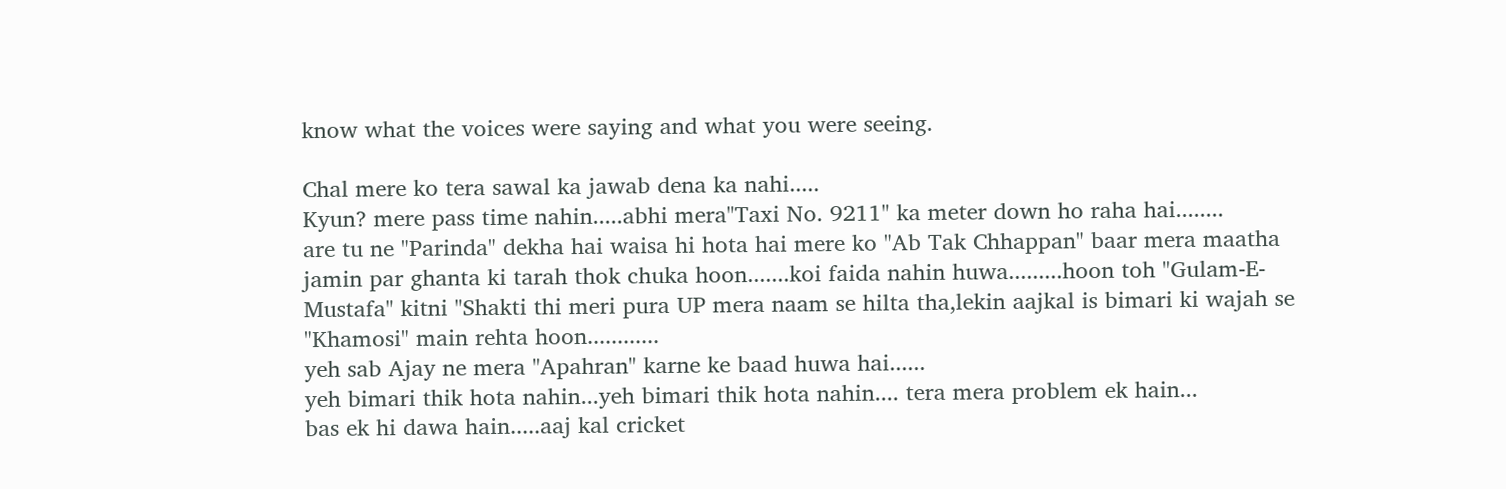know what the voices were saying and what you were seeing.

Chal mere ko tera sawal ka jawab dena ka nahi.....
Kyun? mere pass time nahin.....abhi mera"Taxi No. 9211" ka meter down ho raha hai........
are tu ne "Parinda" dekha hai waisa hi hota hai mere ko "Ab Tak Chhappan" baar mera maatha jamin par ghanta ki tarah thok chuka hoon.......koi faida nahin huwa.........hoon toh "Gulam-E-Mustafa" kitni "Shakti thi meri pura UP mera naam se hilta tha,lekin aajkal is bimari ki wajah se "Khamosi" main rehta hoon............
yeh sab Ajay ne mera "Apahran" karne ke baad huwa hai......
yeh bimari thik hota nahin...yeh bimari thik hota nahin.... tera mera problem ek hain...
bas ek hi dawa hain.....aaj kal cricket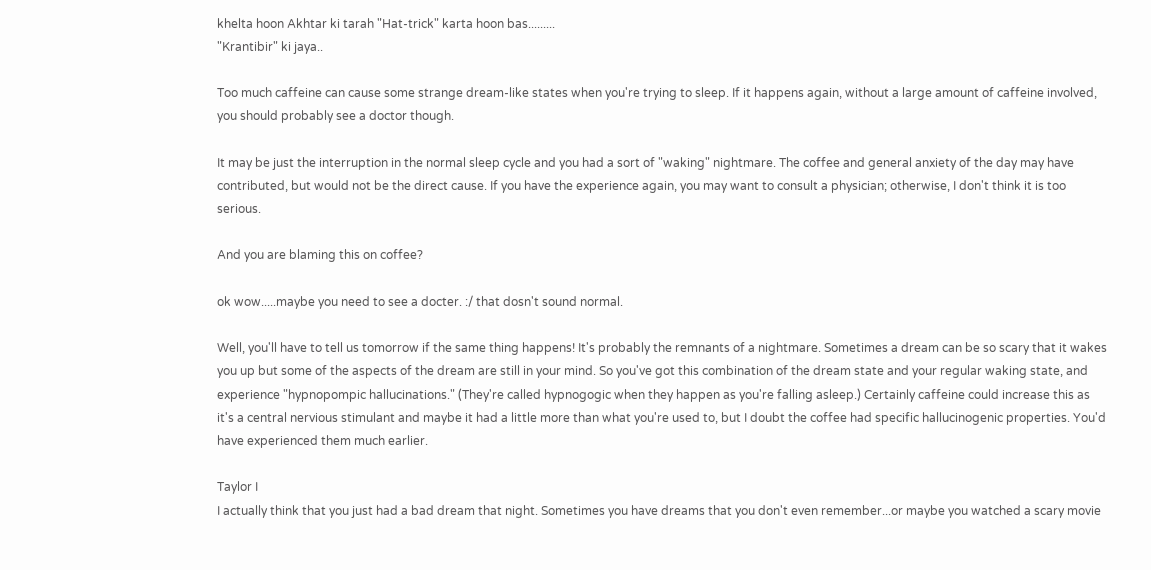khelta hoon Akhtar ki tarah "Hat-trick" karta hoon bas.........
"Krantibir" ki jaya..

Too much caffeine can cause some strange dream-like states when you're trying to sleep. If it happens again, without a large amount of caffeine involved, you should probably see a doctor though.

It may be just the interruption in the normal sleep cycle and you had a sort of "waking" nightmare. The coffee and general anxiety of the day may have contributed, but would not be the direct cause. If you have the experience again, you may want to consult a physician; otherwise, I don't think it is too serious.

And you are blaming this on coffee?

ok wow.....maybe you need to see a docter. :/ that dosn't sound normal.

Well, you'll have to tell us tomorrow if the same thing happens! It's probably the remnants of a nightmare. Sometimes a dream can be so scary that it wakes you up but some of the aspects of the dream are still in your mind. So you've got this combination of the dream state and your regular waking state, and experience "hypnopompic hallucinations." (They're called hypnogogic when they happen as you're falling asleep.) Certainly caffeine could increase this as it's a central nervious stimulant and maybe it had a little more than what you're used to, but I doubt the coffee had specific hallucinogenic properties. You'd have experienced them much earlier.

Taylor I
I actually think that you just had a bad dream that night. Sometimes you have dreams that you don't even remember...or maybe you watched a scary movie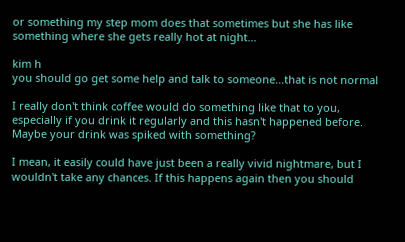or something my step mom does that sometimes but she has like something where she gets really hot at night...

kim h
you should go get some help and talk to someone...that is not normal

I really don't think coffee would do something like that to you, especially if you drink it regularly and this hasn't happened before. Maybe your drink was spiked with something?

I mean, it easily could have just been a really vivid nightmare, but I wouldn't take any chances. If this happens again then you should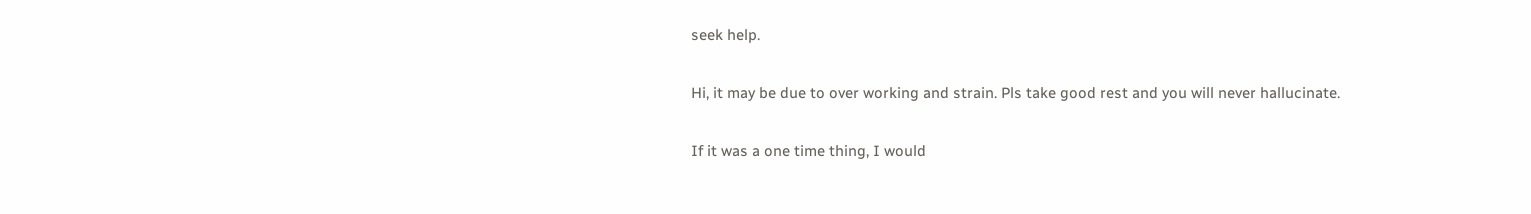seek help.

Hi, it may be due to over working and strain. Pls take good rest and you will never hallucinate.

If it was a one time thing, I would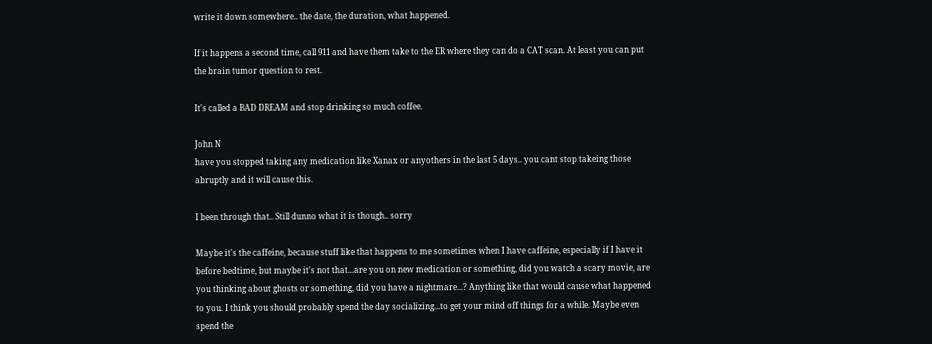write it down somewhere.. the date, the duration, what happened.

If it happens a second time, call 911 and have them take to the ER where they can do a CAT scan. At least you can put the brain tumor question to rest.

It's called a BAD DREAM and stop drinking so much coffee.

John N
have you stopped taking any medication like Xanax or anyothers in the last 5 days.. you cant stop takeing those abruptly and it will cause this.

I been through that.. Still dunno what it is though.. sorry

Maybe it's the caffeine, because stuff like that happens to me sometimes when I have caffeine, especially if I have it before bedtime, but maybe it's not that...are you on new medication or something, did you watch a scary movie, are you thinking about ghosts or something, did you have a nightmare...? Anything like that would cause what happened to you. I think you should probably spend the day socializing...to get your mind off things for a while. Maybe even spend the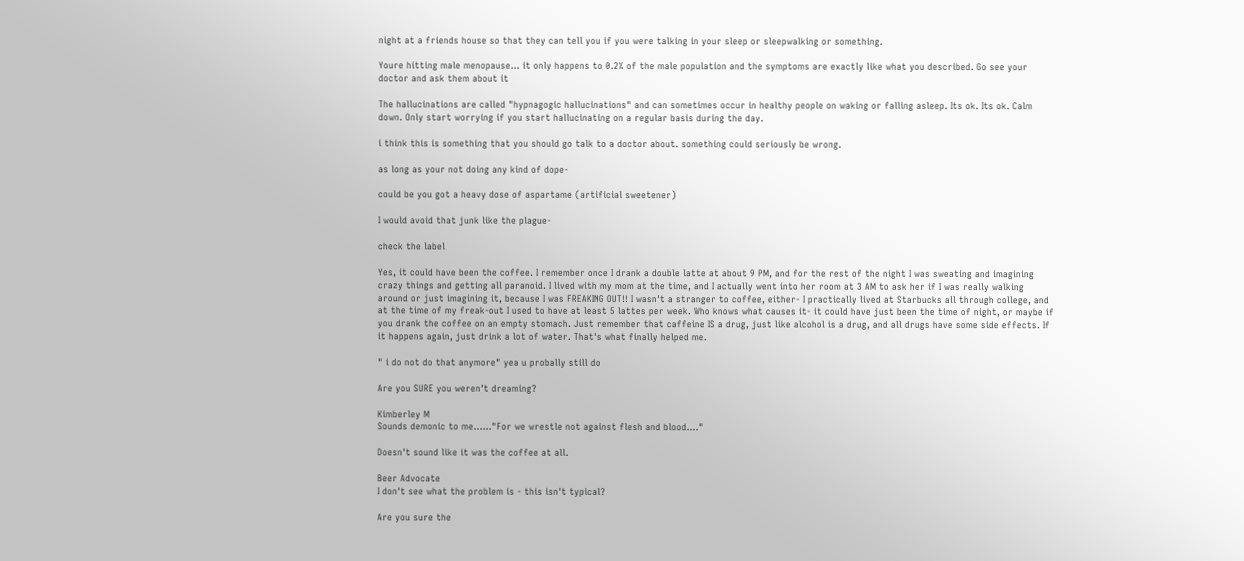night at a friends house so that they can tell you if you were talking in your sleep or sleepwalking or something.

Youre hitting male menopause... it only happens to 0.2% of the male population and the symptoms are exactly like what you described. Go see your doctor and ask them about it

The hallucinations are called "hypnagogic hallucinations" and can sometimes occur in healthy people on waking or falling asleep. Its ok. Its ok. Calm down. Only start worrying if you start hallucinating on a regular basis during the day.

i think this is something that you should go talk to a doctor about. something could seriously be wrong.

as long as your not doing any kind of dope-

could be you got a heavy dose of aspartame (artificial sweetener)

I would avoid that junk like the plague-

check the label

Yes, it could have been the coffee. I remember once I drank a double latte at about 9 PM, and for the rest of the night I was sweating and imagining crazy things and getting all paranoid. I lived with my mom at the time, and I actually went into her room at 3 AM to ask her if I was really walking around or just imagining it, because I was FREAKING OUT!! I wasn't a stranger to coffee, either- I practically lived at Starbucks all through college, and at the time of my freak-out I used to have at least 5 lattes per week. Who knows what causes it- it could have just been the time of night, or maybe if you drank the coffee on an empty stomach. Just remember that caffeine IS a drug, just like alcohol is a drug, and all drugs have some side effects. If it happens again, just drink a lot of water. That's what finally helped me.

" i do not do that anymore" yea u probally still do

Are you SURE you weren't dreaming?

Kimberley M
Sounds demonic to me......"For we wrestle not against flesh and blood...."

Doesn't sound like it was the coffee at all.

Beer Advocate
I don't see what the problem is - this isn't typical?

Are you sure the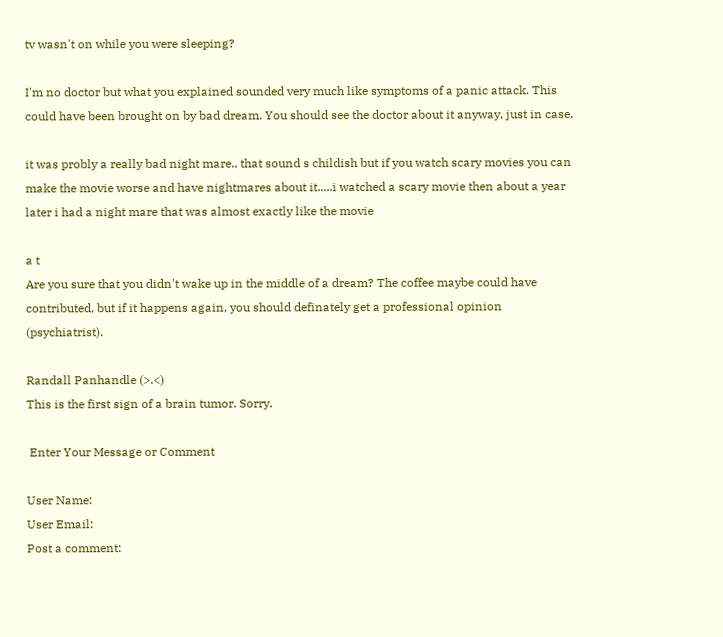tv wasn't on while you were sleeping?

I'm no doctor but what you explained sounded very much like symptoms of a panic attack. This could have been brought on by bad dream. You should see the doctor about it anyway, just in case.

it was probly a really bad night mare.. that sound s childish but if you watch scary movies you can make the movie worse and have nightmares about it.....i watched a scary movie then about a year later i had a night mare that was almost exactly like the movie

a t
Are you sure that you didn't wake up in the middle of a dream? The coffee maybe could have contributed, but if it happens again, you should definately get a professional opinion (psychiatrist).

Randall Panhandle (>.<)
This is the first sign of a brain tumor. Sorry.

 Enter Your Message or Comment

User Name:
User Email:
Post a comment: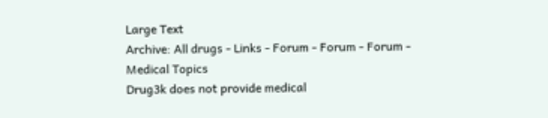Large Text
Archive: All drugs - Links - Forum - Forum - Forum - Medical Topics
Drug3k does not provide medical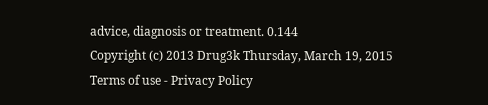advice, diagnosis or treatment. 0.144
Copyright (c) 2013 Drug3k Thursday, March 19, 2015
Terms of use - Privacy Policy